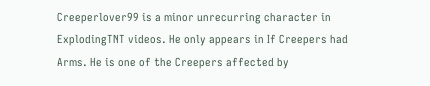Creeperlover99 is a minor unrecurring character in ExplodingTNT videos. He only appears in If Creepers had Arms. He is one of the Creepers affected by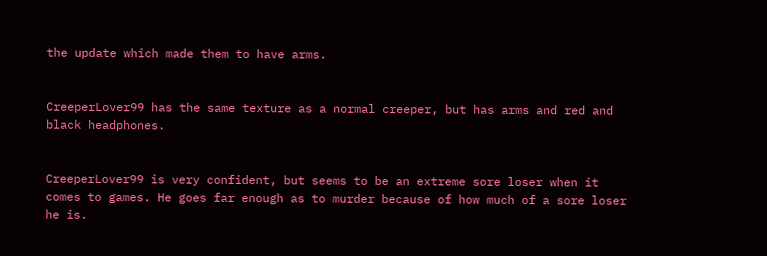the update which made them to have arms.


CreeperLover99 has the same texture as a normal creeper, but has arms and red and black headphones.


CreeperLover99 is very confident, but seems to be an extreme sore loser when it comes to games. He goes far enough as to murder because of how much of a sore loser he is.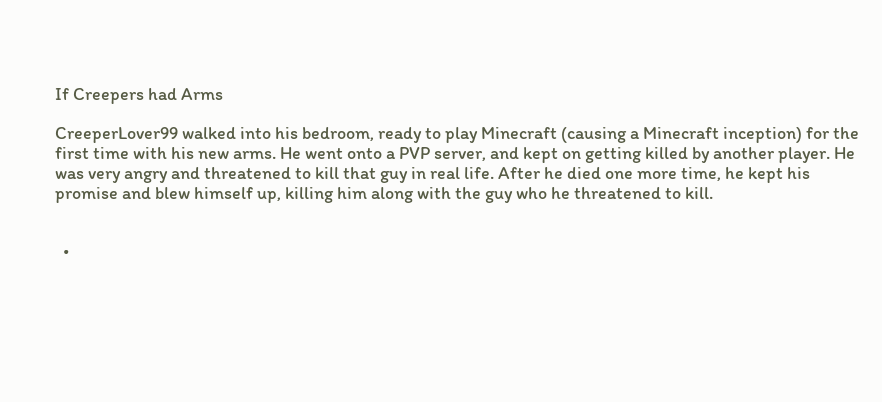If Creepers had Arms

CreeperLover99 walked into his bedroom, ready to play Minecraft (causing a Minecraft inception) for the first time with his new arms. He went onto a PVP server, and kept on getting killed by another player. He was very angry and threatened to kill that guy in real life. After he died one more time, he kept his promise and blew himself up, killing him along with the guy who he threatened to kill.


  •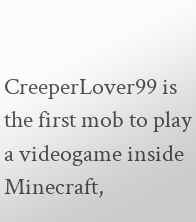CreeperLover99 is the first mob to play a videogame inside Minecraft,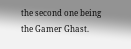the second one being the Gamer Ghast.